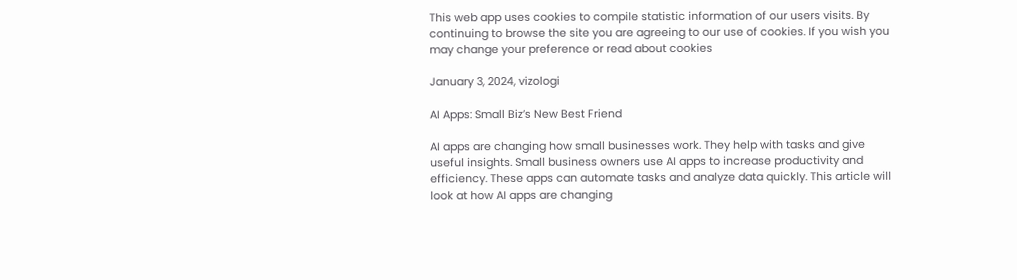This web app uses cookies to compile statistic information of our users visits. By continuing to browse the site you are agreeing to our use of cookies. If you wish you may change your preference or read about cookies

January 3, 2024, vizologi

AI Apps: Small Biz’s New Best Friend

AI apps are changing how small businesses work. They help with tasks and give useful insights. Small business owners use AI apps to increase productivity and efficiency. These apps can automate tasks and analyze data quickly. This article will look at how AI apps are changing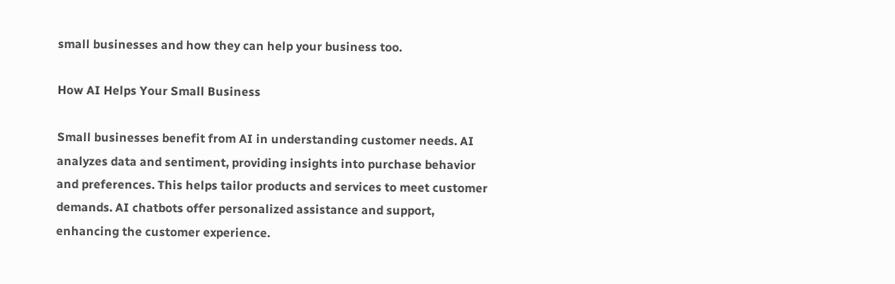small businesses and how they can help your business too.

How AI Helps Your Small Business

Small businesses benefit from AI in understanding customer needs. AI analyzes data and sentiment, providing insights into purchase behavior and preferences. This helps tailor products and services to meet customer demands. AI chatbots offer personalized assistance and support, enhancing the customer experience.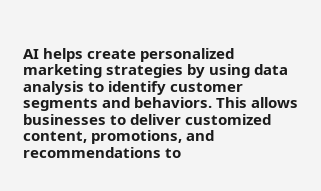AI helps create personalized marketing strategies by using data analysis to identify customer segments and behaviors. This allows businesses to deliver customized content, promotions, and recommendations to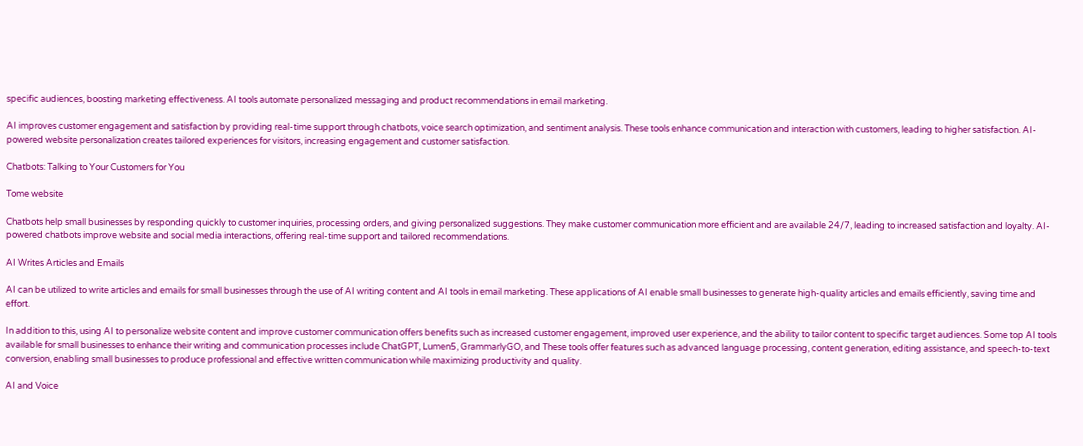specific audiences, boosting marketing effectiveness. AI tools automate personalized messaging and product recommendations in email marketing.

AI improves customer engagement and satisfaction by providing real-time support through chatbots, voice search optimization, and sentiment analysis. These tools enhance communication and interaction with customers, leading to higher satisfaction. AI-powered website personalization creates tailored experiences for visitors, increasing engagement and customer satisfaction.

Chatbots: Talking to Your Customers for You

Tome website

Chatbots help small businesses by responding quickly to customer inquiries, processing orders, and giving personalized suggestions. They make customer communication more efficient and are available 24/7, leading to increased satisfaction and loyalty. AI-powered chatbots improve website and social media interactions, offering real-time support and tailored recommendations.

AI Writes Articles and Emails

AI can be utilized to write articles and emails for small businesses through the use of AI writing content and AI tools in email marketing. These applications of AI enable small businesses to generate high-quality articles and emails efficiently, saving time and effort.

In addition to this, using AI to personalize website content and improve customer communication offers benefits such as increased customer engagement, improved user experience, and the ability to tailor content to specific target audiences. Some top AI tools available for small businesses to enhance their writing and communication processes include ChatGPT, Lumen5, GrammarlyGO, and These tools offer features such as advanced language processing, content generation, editing assistance, and speech-to-text conversion, enabling small businesses to produce professional and effective written communication while maximizing productivity and quality.

AI and Voice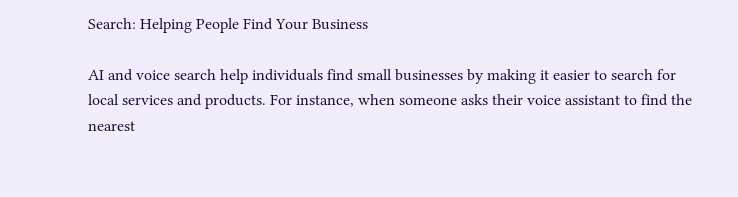Search: Helping People Find Your Business

AI and voice search help individuals find small businesses by making it easier to search for local services and products. For instance, when someone asks their voice assistant to find the nearest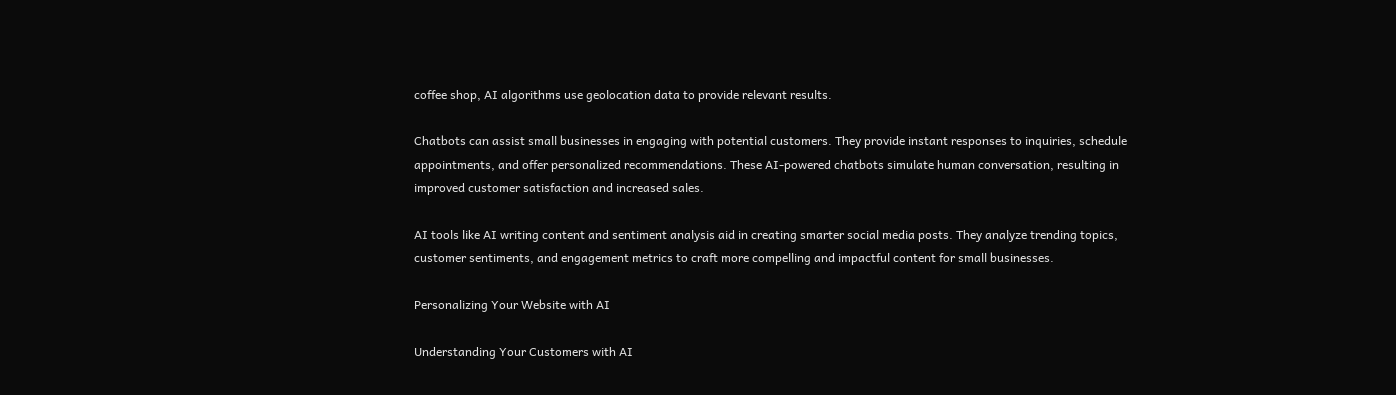coffee shop, AI algorithms use geolocation data to provide relevant results.

Chatbots can assist small businesses in engaging with potential customers. They provide instant responses to inquiries, schedule appointments, and offer personalized recommendations. These AI-powered chatbots simulate human conversation, resulting in improved customer satisfaction and increased sales.

AI tools like AI writing content and sentiment analysis aid in creating smarter social media posts. They analyze trending topics, customer sentiments, and engagement metrics to craft more compelling and impactful content for small businesses.

Personalizing Your Website with AI

Understanding Your Customers with AI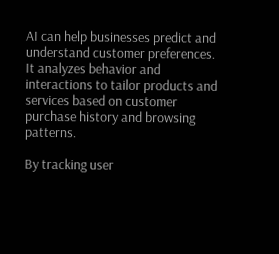AI can help businesses predict and understand customer preferences. It analyzes behavior and interactions to tailor products and services based on customer purchase history and browsing patterns.

By tracking user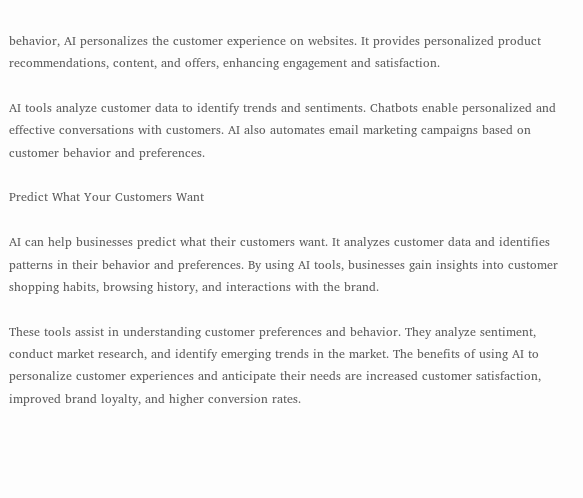behavior, AI personalizes the customer experience on websites. It provides personalized product recommendations, content, and offers, enhancing engagement and satisfaction.

AI tools analyze customer data to identify trends and sentiments. Chatbots enable personalized and effective conversations with customers. AI also automates email marketing campaigns based on customer behavior and preferences.

Predict What Your Customers Want

AI can help businesses predict what their customers want. It analyzes customer data and identifies patterns in their behavior and preferences. By using AI tools, businesses gain insights into customer shopping habits, browsing history, and interactions with the brand.

These tools assist in understanding customer preferences and behavior. They analyze sentiment, conduct market research, and identify emerging trends in the market. The benefits of using AI to personalize customer experiences and anticipate their needs are increased customer satisfaction, improved brand loyalty, and higher conversion rates.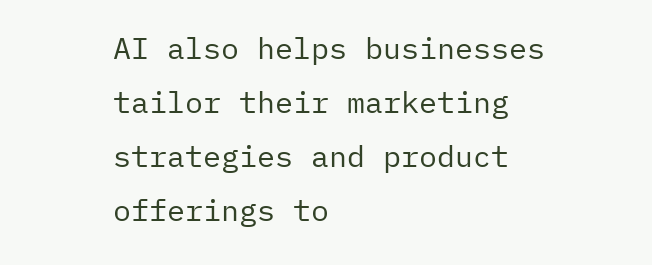AI also helps businesses tailor their marketing strategies and product offerings to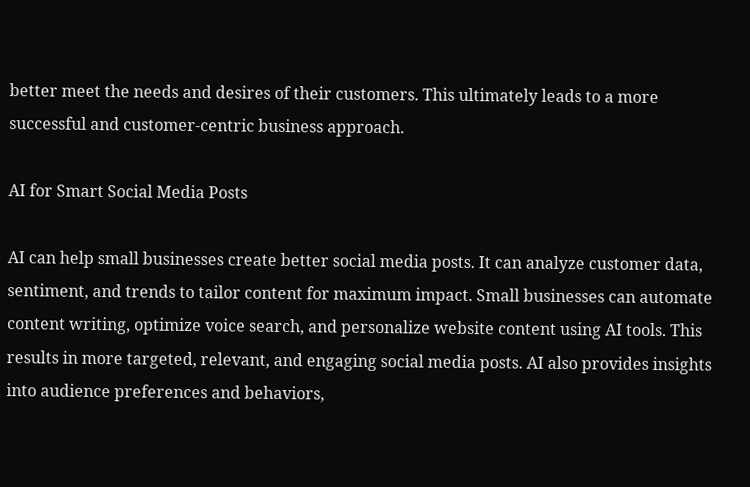better meet the needs and desires of their customers. This ultimately leads to a more successful and customer-centric business approach.

AI for Smart Social Media Posts

AI can help small businesses create better social media posts. It can analyze customer data, sentiment, and trends to tailor content for maximum impact. Small businesses can automate content writing, optimize voice search, and personalize website content using AI tools. This results in more targeted, relevant, and engaging social media posts. AI also provides insights into audience preferences and behaviors,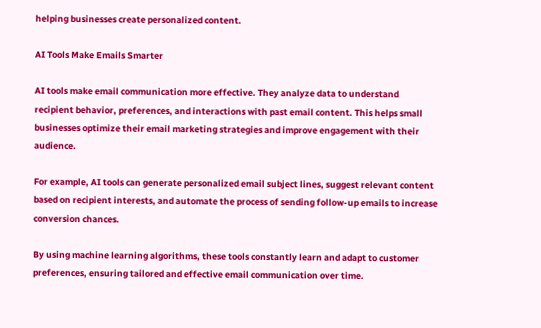helping businesses create personalized content.

AI Tools Make Emails Smarter

AI tools make email communication more effective. They analyze data to understand recipient behavior, preferences, and interactions with past email content. This helps small businesses optimize their email marketing strategies and improve engagement with their audience.

For example, AI tools can generate personalized email subject lines, suggest relevant content based on recipient interests, and automate the process of sending follow-up emails to increase conversion chances.

By using machine learning algorithms, these tools constantly learn and adapt to customer preferences, ensuring tailored and effective email communication over time.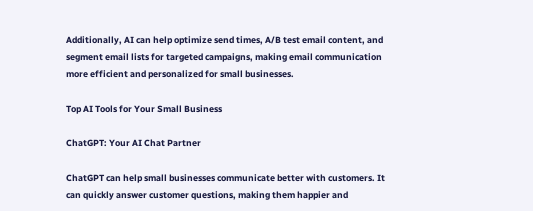Additionally, AI can help optimize send times, A/B test email content, and segment email lists for targeted campaigns, making email communication more efficient and personalized for small businesses.

Top AI Tools for Your Small Business

ChatGPT: Your AI Chat Partner

ChatGPT can help small businesses communicate better with customers. It can quickly answer customer questions, making them happier and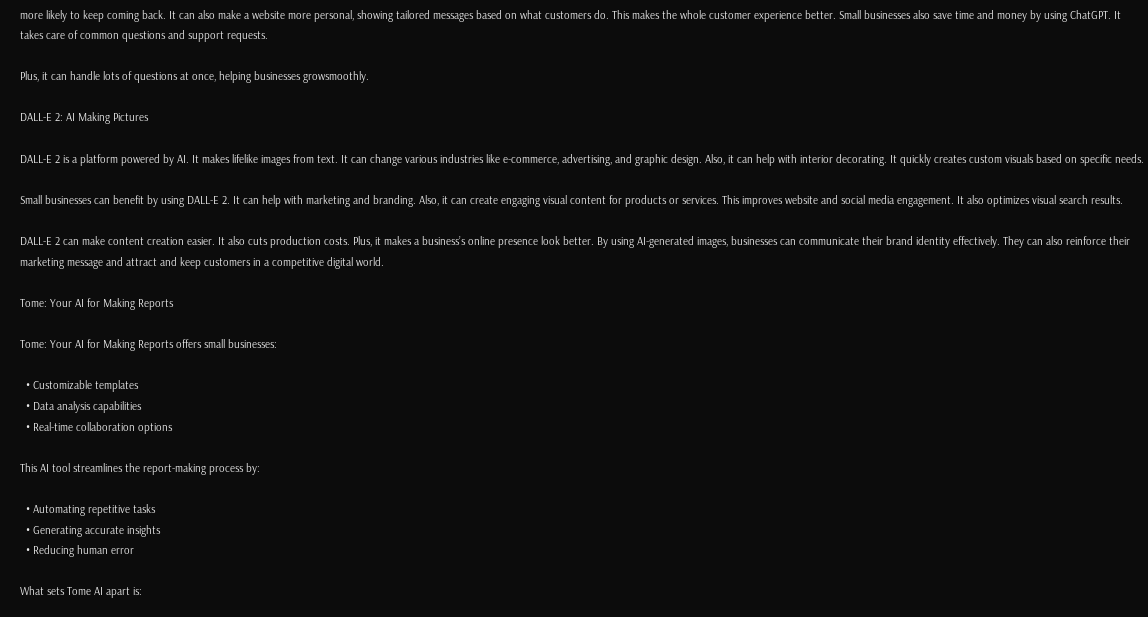more likely to keep coming back. It can also make a website more personal, showing tailored messages based on what customers do. This makes the whole customer experience better. Small businesses also save time and money by using ChatGPT. It takes care of common questions and support requests.

Plus, it can handle lots of questions at once, helping businesses growsmoothly.

DALL-E 2: AI Making Pictures

DALL-E 2 is a platform powered by AI. It makes lifelike images from text. It can change various industries like e-commerce, advertising, and graphic design. Also, it can help with interior decorating. It quickly creates custom visuals based on specific needs.

Small businesses can benefit by using DALL-E 2. It can help with marketing and branding. Also, it can create engaging visual content for products or services. This improves website and social media engagement. It also optimizes visual search results.

DALL-E 2 can make content creation easier. It also cuts production costs. Plus, it makes a business’s online presence look better. By using AI-generated images, businesses can communicate their brand identity effectively. They can also reinforce their marketing message and attract and keep customers in a competitive digital world.

Tome: Your AI for Making Reports

Tome: Your AI for Making Reports offers small businesses:

  • Customizable templates
  • Data analysis capabilities
  • Real-time collaboration options

This AI tool streamlines the report-making process by:

  • Automating repetitive tasks
  • Generating accurate insights
  • Reducing human error

What sets Tome AI apart is: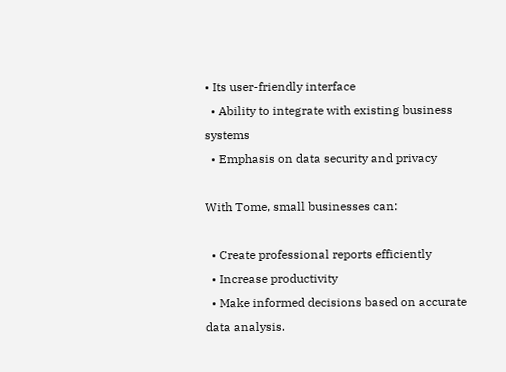• Its user-friendly interface
  • Ability to integrate with existing business systems
  • Emphasis on data security and privacy

With Tome, small businesses can:

  • Create professional reports efficiently
  • Increase productivity
  • Make informed decisions based on accurate data analysis.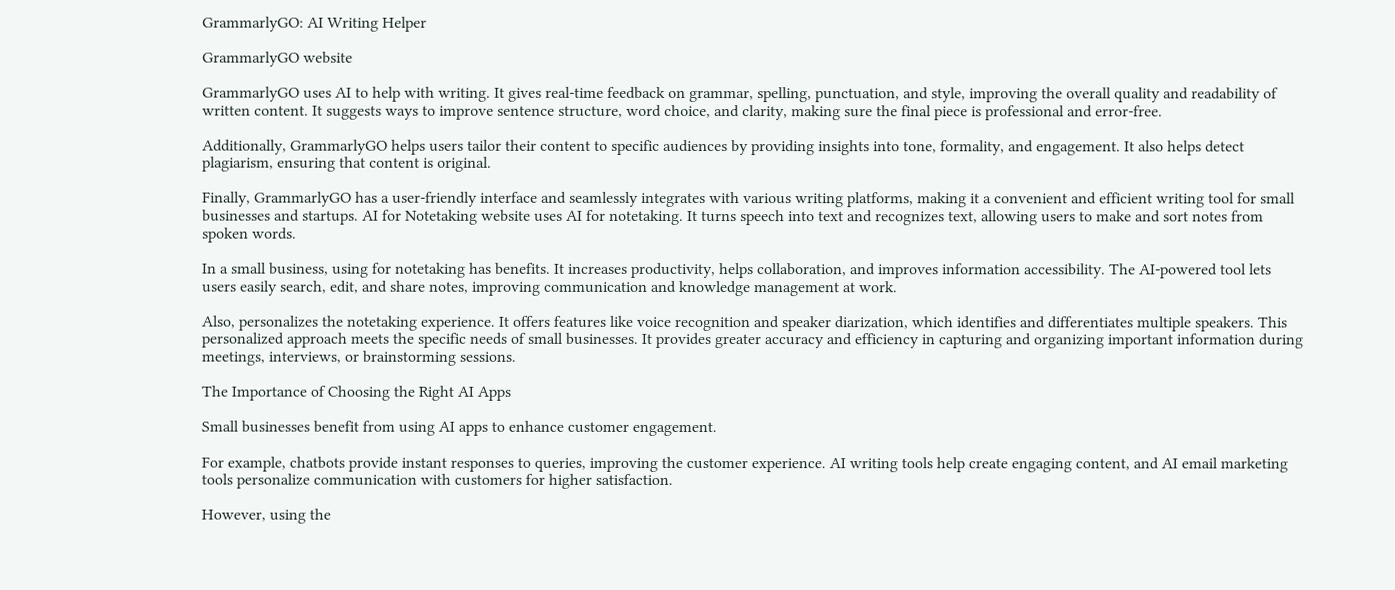GrammarlyGO: AI Writing Helper

GrammarlyGO website

GrammarlyGO uses AI to help with writing. It gives real-time feedback on grammar, spelling, punctuation, and style, improving the overall quality and readability of written content. It suggests ways to improve sentence structure, word choice, and clarity, making sure the final piece is professional and error-free.

Additionally, GrammarlyGO helps users tailor their content to specific audiences by providing insights into tone, formality, and engagement. It also helps detect plagiarism, ensuring that content is original.

Finally, GrammarlyGO has a user-friendly interface and seamlessly integrates with various writing platforms, making it a convenient and efficient writing tool for small businesses and startups. AI for Notetaking website uses AI for notetaking. It turns speech into text and recognizes text, allowing users to make and sort notes from spoken words.

In a small business, using for notetaking has benefits. It increases productivity, helps collaboration, and improves information accessibility. The AI-powered tool lets users easily search, edit, and share notes, improving communication and knowledge management at work.

Also, personalizes the notetaking experience. It offers features like voice recognition and speaker diarization, which identifies and differentiates multiple speakers. This personalized approach meets the specific needs of small businesses. It provides greater accuracy and efficiency in capturing and organizing important information during meetings, interviews, or brainstorming sessions.

The Importance of Choosing the Right AI Apps

Small businesses benefit from using AI apps to enhance customer engagement.

For example, chatbots provide instant responses to queries, improving the customer experience. AI writing tools help create engaging content, and AI email marketing tools personalize communication with customers for higher satisfaction.

However, using the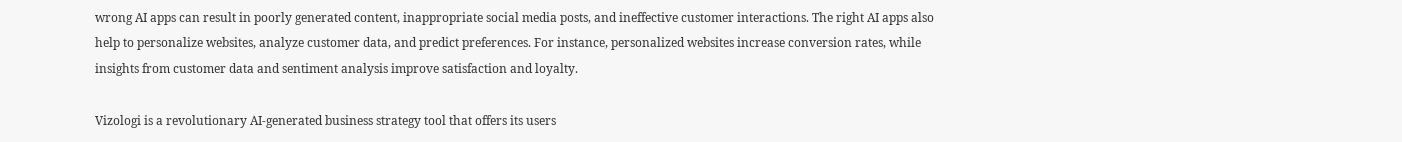wrong AI apps can result in poorly generated content, inappropriate social media posts, and ineffective customer interactions. The right AI apps also help to personalize websites, analyze customer data, and predict preferences. For instance, personalized websites increase conversion rates, while insights from customer data and sentiment analysis improve satisfaction and loyalty.

Vizologi is a revolutionary AI-generated business strategy tool that offers its users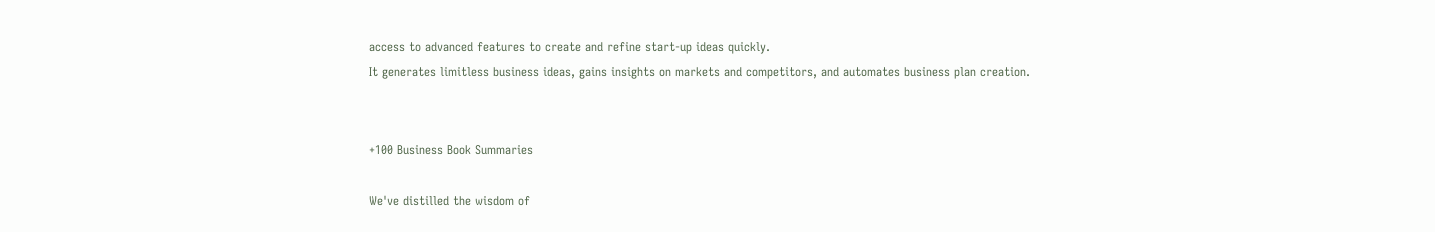access to advanced features to create and refine start-up ideas quickly.
It generates limitless business ideas, gains insights on markets and competitors, and automates business plan creation.


+100 Business Book Summaries

We've distilled the wisdom of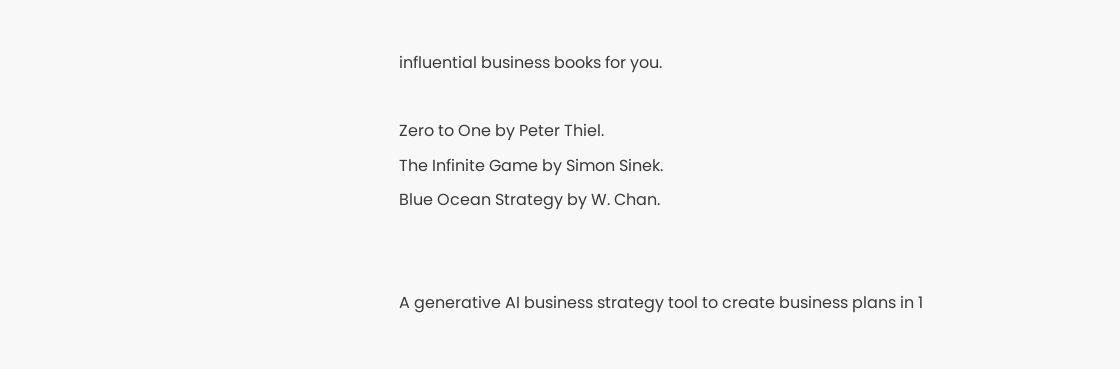influential business books for you.

Zero to One by Peter Thiel.
The Infinite Game by Simon Sinek.
Blue Ocean Strategy by W. Chan.


A generative AI business strategy tool to create business plans in 1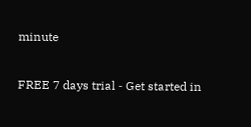minute

FREE 7 days trial ‐ Get started in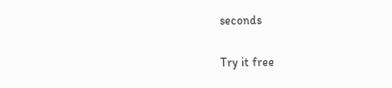seconds

Try it free